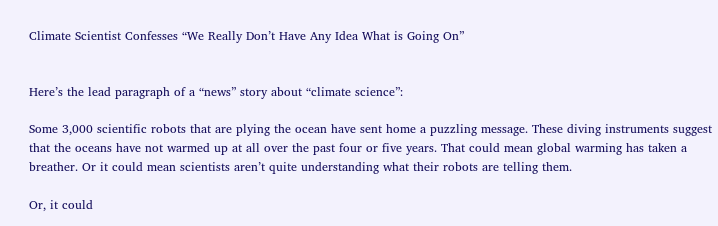Climate Scientist Confesses “We Really Don’t Have Any Idea What is Going On”


Here’s the lead paragraph of a “news” story about “climate science”:

Some 3,000 scientific robots that are plying the ocean have sent home a puzzling message. These diving instruments suggest that the oceans have not warmed up at all over the past four or five years. That could mean global warming has taken a breather. Or it could mean scientists aren’t quite understanding what their robots are telling them.

Or, it could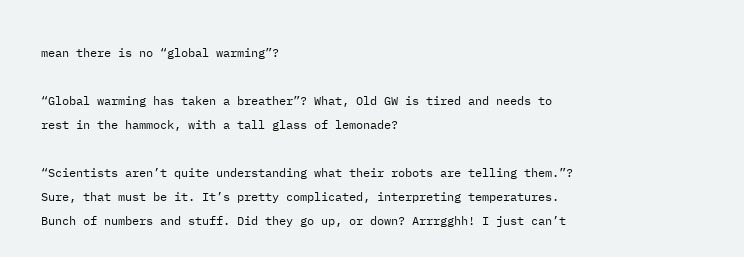mean there is no “global warming”?

“Global warming has taken a breather”? What, Old GW is tired and needs to rest in the hammock, with a tall glass of lemonade?

“Scientists aren’t quite understanding what their robots are telling them.”? Sure, that must be it. It’s pretty complicated, interpreting temperatures. Bunch of numbers and stuff. Did they go up, or down? Arrrgghh! I just can’t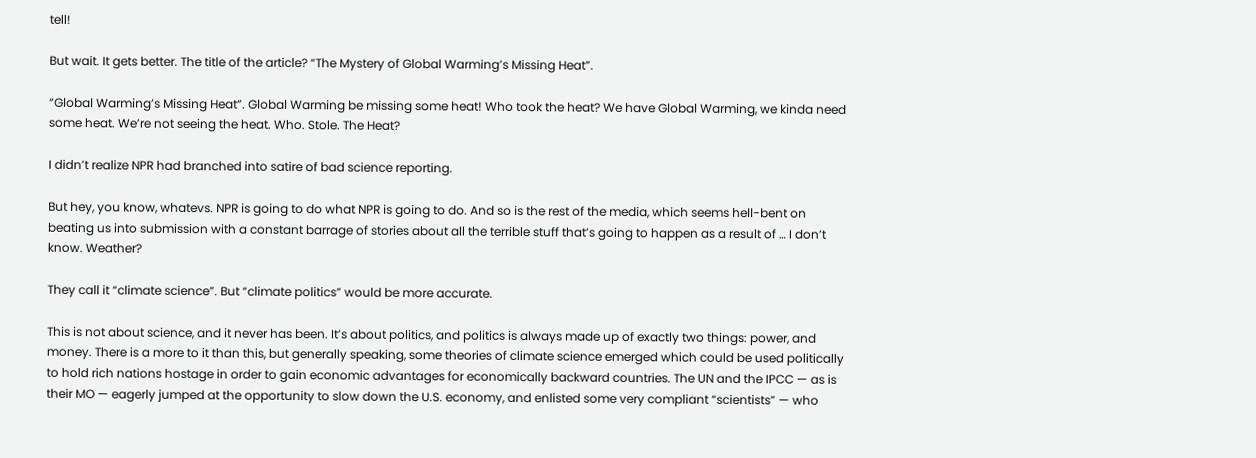tell!

But wait. It gets better. The title of the article? “The Mystery of Global Warming’s Missing Heat”.

“Global Warming’s Missing Heat”. Global Warming be missing some heat! Who took the heat? We have Global Warming, we kinda need some heat. We’re not seeing the heat. Who. Stole. The Heat?

I didn’t realize NPR had branched into satire of bad science reporting.

But hey, you know, whatevs. NPR is going to do what NPR is going to do. And so is the rest of the media, which seems hell-bent on beating us into submission with a constant barrage of stories about all the terrible stuff that’s going to happen as a result of … I don’t know. Weather?

They call it “climate science”. But “climate politics” would be more accurate.

This is not about science, and it never has been. It’s about politics, and politics is always made up of exactly two things: power, and money. There is a more to it than this, but generally speaking, some theories of climate science emerged which could be used politically to hold rich nations hostage in order to gain economic advantages for economically backward countries. The UN and the IPCC — as is their MO — eagerly jumped at the opportunity to slow down the U.S. economy, and enlisted some very compliant “scientists” — who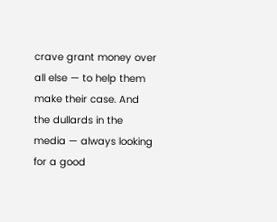crave grant money over all else — to help them make their case. And the dullards in the media — always looking for a good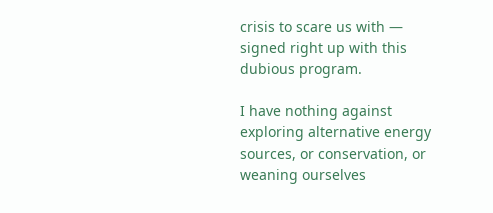crisis to scare us with — signed right up with this dubious program.

I have nothing against exploring alternative energy sources, or conservation, or weaning ourselves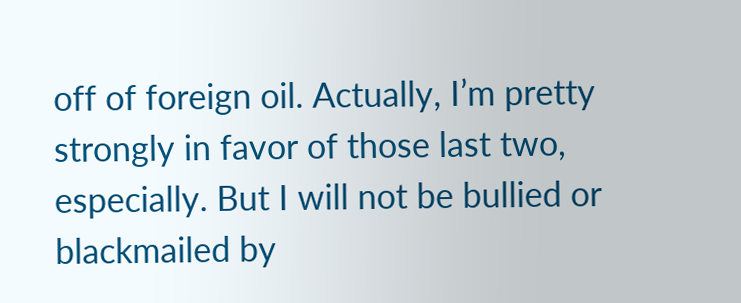off of foreign oil. Actually, I’m pretty strongly in favor of those last two, especially. But I will not be bullied or blackmailed by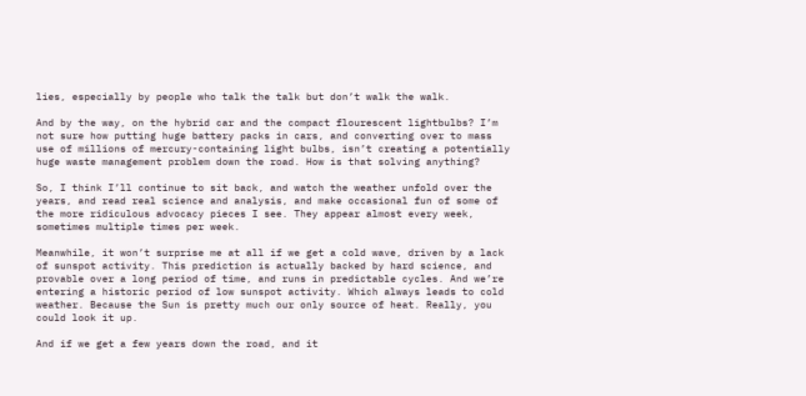lies, especially by people who talk the talk but don’t walk the walk.

And by the way, on the hybrid car and the compact flourescent lightbulbs? I’m not sure how putting huge battery packs in cars, and converting over to mass use of millions of mercury-containing light bulbs, isn’t creating a potentially huge waste management problem down the road. How is that solving anything?

So, I think I’ll continue to sit back, and watch the weather unfold over the years, and read real science and analysis, and make occasional fun of some of the more ridiculous advocacy pieces I see. They appear almost every week, sometimes multiple times per week.

Meanwhile, it won’t surprise me at all if we get a cold wave, driven by a lack of sunspot activity. This prediction is actually backed by hard science, and provable over a long period of time, and runs in predictable cycles. And we’re entering a historic period of low sunspot activity. Which always leads to cold weather. Because the Sun is pretty much our only source of heat. Really, you could look it up.

And if we get a few years down the road, and it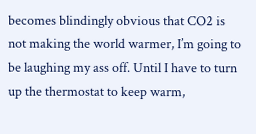becomes blindingly obvious that CO2 is not making the world warmer, I’m going to be laughing my ass off. Until I have to turn up the thermostat to keep warm,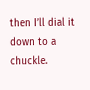then I’ll dial it down to a chuckle.